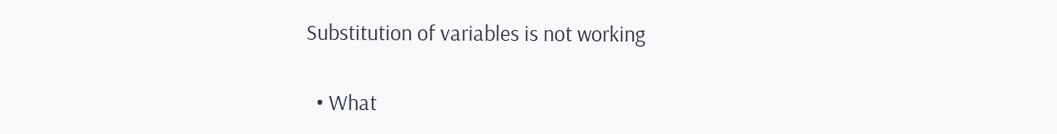Substitution of variables is not working

  • What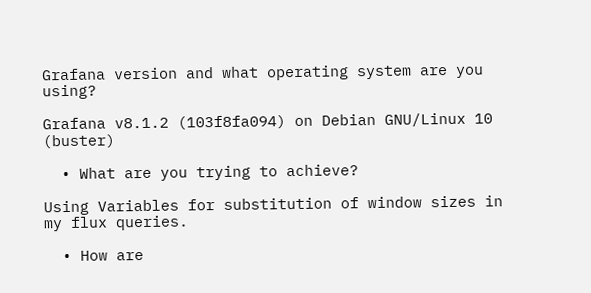Grafana version and what operating system are you using?

Grafana v8.1.2 (103f8fa094) on Debian GNU/Linux 10 (buster)

  • What are you trying to achieve?

Using Variables for substitution of window sizes in my flux queries.

  • How are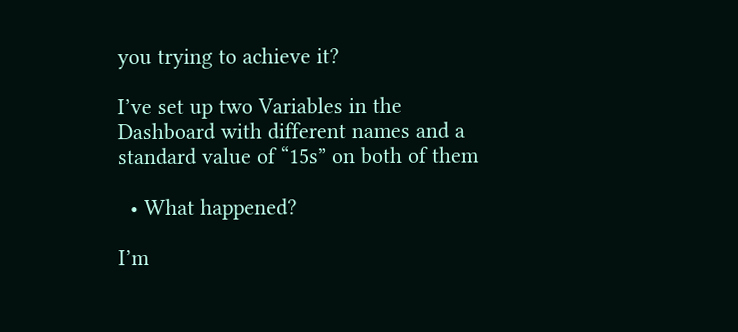you trying to achieve it?

I’ve set up two Variables in the Dashboard with different names and a standard value of “15s” on both of them

  • What happened?

I’m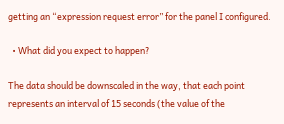getting an “expression request error” for the panel I configured.

  • What did you expect to happen?

The data should be downscaled in the way, that each point represents an interval of 15 seconds (the value of the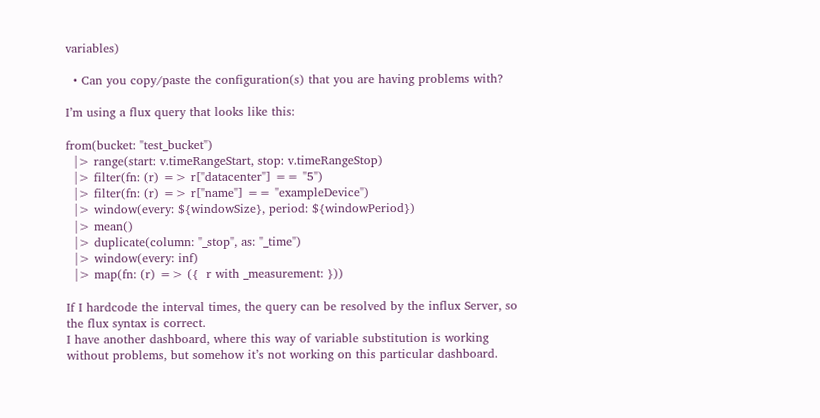variables)

  • Can you copy/paste the configuration(s) that you are having problems with?

I’m using a flux query that looks like this:

from(bucket: "test_bucket")
  |> range(start: v.timeRangeStart, stop: v.timeRangeStop)
  |> filter(fn: (r) => r["datacenter"] == "5")
  |> filter(fn: (r) => r["name"] == "exampleDevice")
  |> window(every: ${windowSize}, period: ${windowPeriod})
  |> mean()
  |> duplicate(column: "_stop", as: "_time")
  |> window(every: inf)
  |> map(fn: (r) => ({  r with _measurement: }))

If I hardcode the interval times, the query can be resolved by the influx Server, so the flux syntax is correct.
I have another dashboard, where this way of variable substitution is working without problems, but somehow it’s not working on this particular dashboard.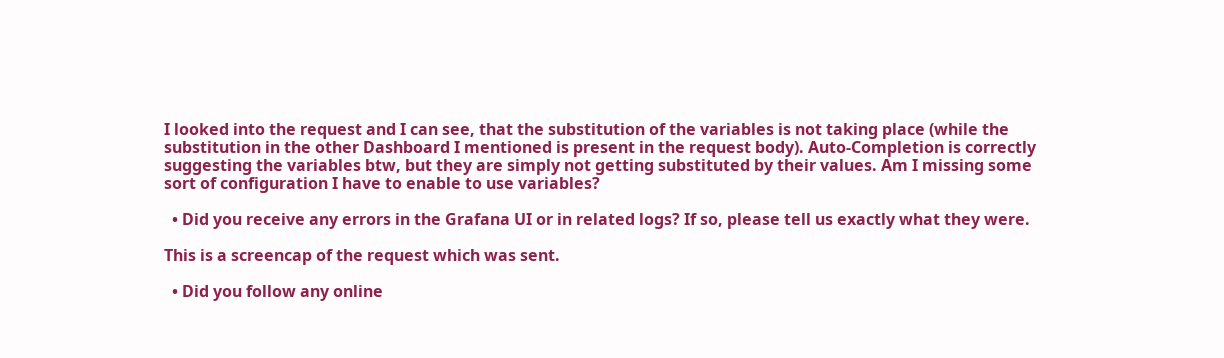I looked into the request and I can see, that the substitution of the variables is not taking place (while the substitution in the other Dashboard I mentioned is present in the request body). Auto-Completion is correctly suggesting the variables btw, but they are simply not getting substituted by their values. Am I missing some sort of configuration I have to enable to use variables?

  • Did you receive any errors in the Grafana UI or in related logs? If so, please tell us exactly what they were.

This is a screencap of the request which was sent.

  • Did you follow any online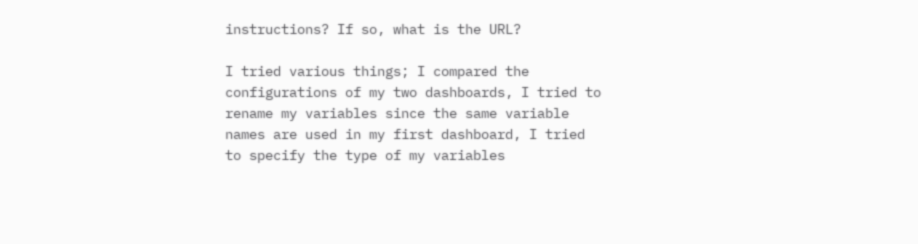instructions? If so, what is the URL?

I tried various things; I compared the configurations of my two dashboards, I tried to rename my variables since the same variable names are used in my first dashboard, I tried to specify the type of my variables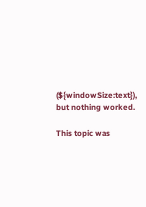(${windowSize:text}), but nothing worked.

This topic was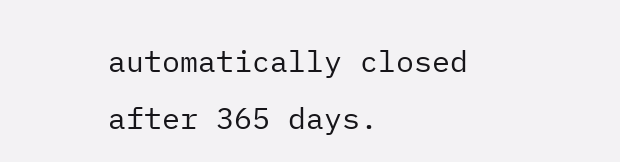automatically closed after 365 days.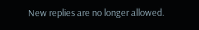New replies are no longer allowed.